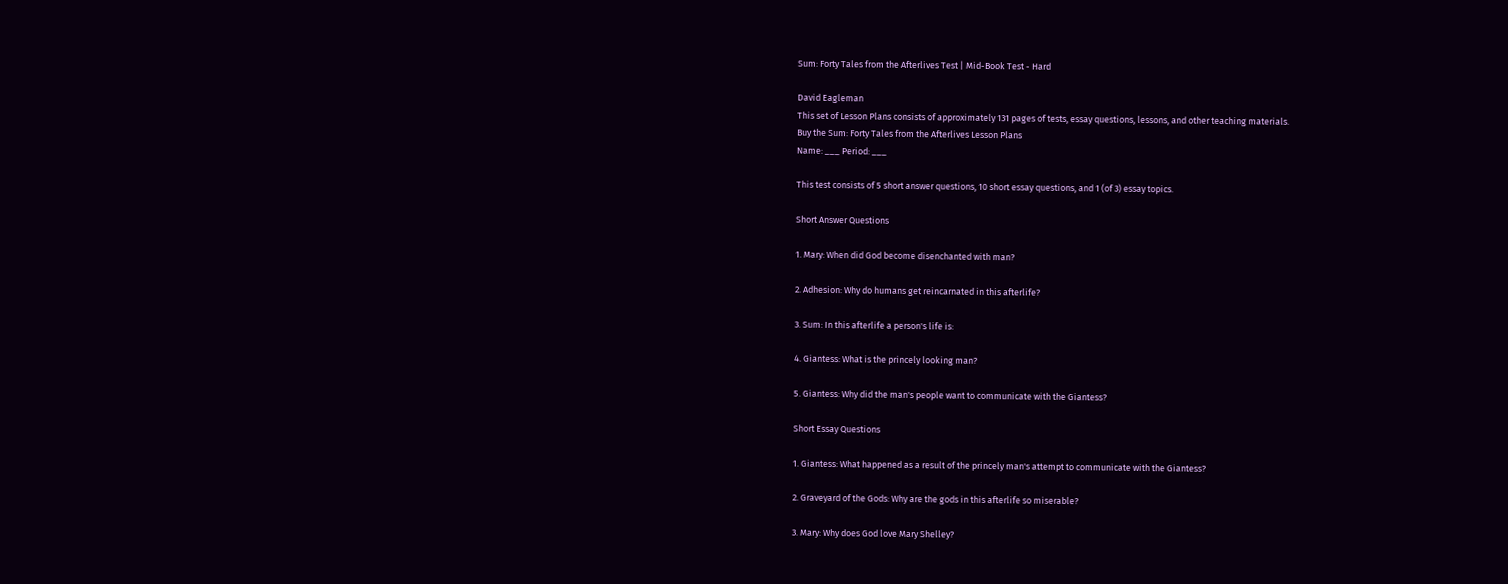Sum: Forty Tales from the Afterlives Test | Mid-Book Test - Hard

David Eagleman
This set of Lesson Plans consists of approximately 131 pages of tests, essay questions, lessons, and other teaching materials.
Buy the Sum: Forty Tales from the Afterlives Lesson Plans
Name: ___ Period: ___

This test consists of 5 short answer questions, 10 short essay questions, and 1 (of 3) essay topics.

Short Answer Questions

1. Mary: When did God become disenchanted with man?

2. Adhesion: Why do humans get reincarnated in this afterlife?

3. Sum: In this afterlife a person's life is:

4. Giantess: What is the princely looking man?

5. Giantess: Why did the man's people want to communicate with the Giantess?

Short Essay Questions

1. Giantess: What happened as a result of the princely man's attempt to communicate with the Giantess?

2. Graveyard of the Gods: Why are the gods in this afterlife so miserable?

3. Mary: Why does God love Mary Shelley?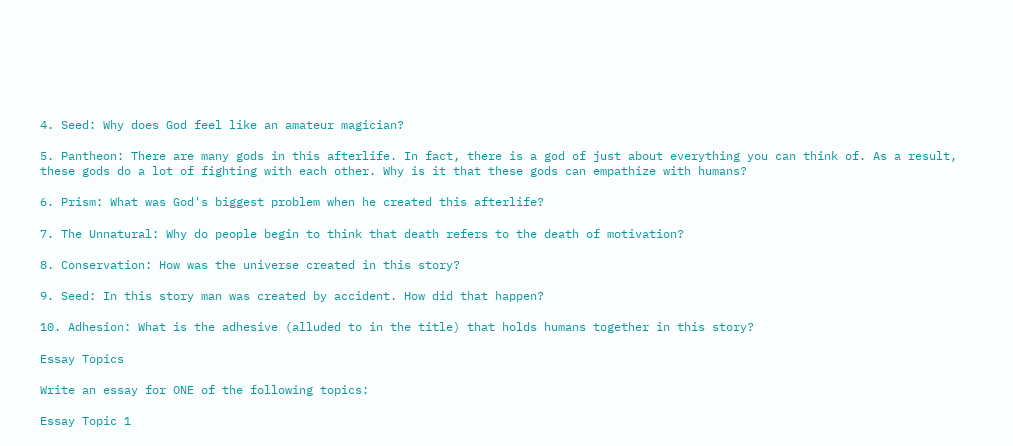4. Seed: Why does God feel like an amateur magician?

5. Pantheon: There are many gods in this afterlife. In fact, there is a god of just about everything you can think of. As a result, these gods do a lot of fighting with each other. Why is it that these gods can empathize with humans?

6. Prism: What was God's biggest problem when he created this afterlife?

7. The Unnatural: Why do people begin to think that death refers to the death of motivation?

8. Conservation: How was the universe created in this story?

9. Seed: In this story man was created by accident. How did that happen?

10. Adhesion: What is the adhesive (alluded to in the title) that holds humans together in this story?

Essay Topics

Write an essay for ONE of the following topics:

Essay Topic 1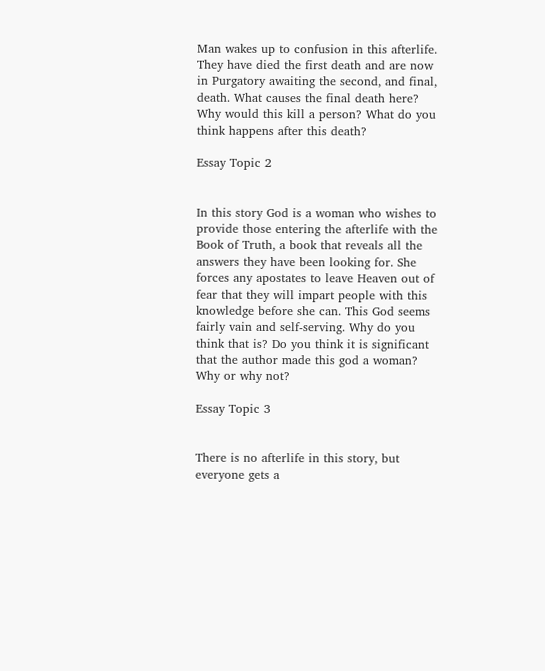Man wakes up to confusion in this afterlife. They have died the first death and are now in Purgatory awaiting the second, and final, death. What causes the final death here? Why would this kill a person? What do you think happens after this death?

Essay Topic 2


In this story God is a woman who wishes to provide those entering the afterlife with the Book of Truth, a book that reveals all the answers they have been looking for. She forces any apostates to leave Heaven out of fear that they will impart people with this knowledge before she can. This God seems fairly vain and self-serving. Why do you think that is? Do you think it is significant that the author made this god a woman? Why or why not?

Essay Topic 3


There is no afterlife in this story, but everyone gets a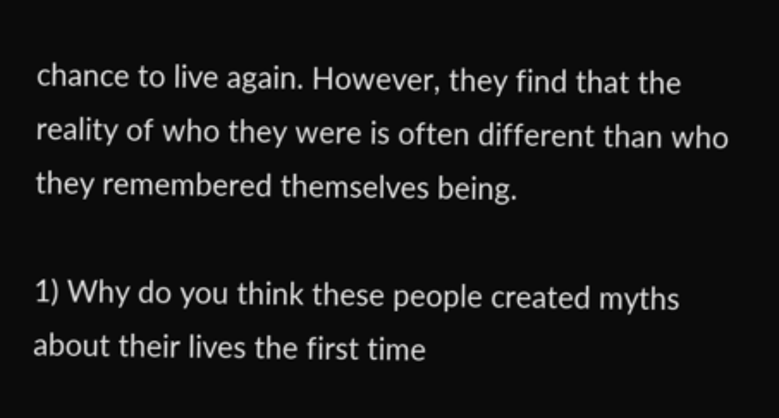chance to live again. However, they find that the reality of who they were is often different than who they remembered themselves being.

1) Why do you think these people created myths about their lives the first time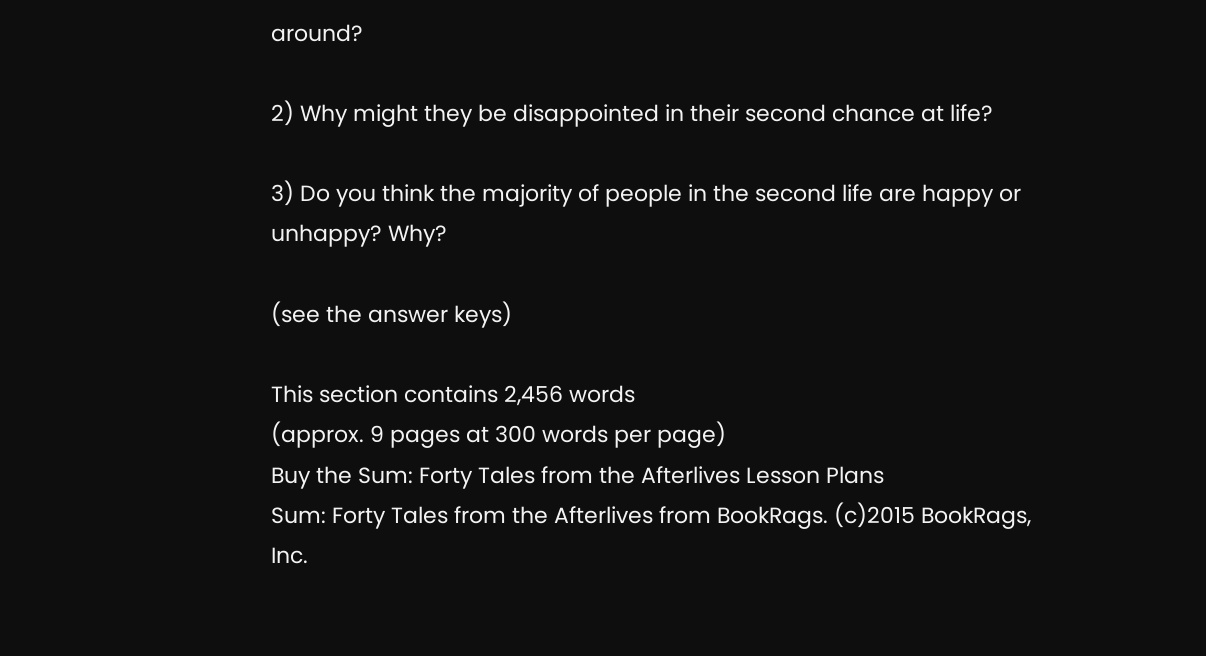around?

2) Why might they be disappointed in their second chance at life?

3) Do you think the majority of people in the second life are happy or unhappy? Why?

(see the answer keys)

This section contains 2,456 words
(approx. 9 pages at 300 words per page)
Buy the Sum: Forty Tales from the Afterlives Lesson Plans
Sum: Forty Tales from the Afterlives from BookRags. (c)2015 BookRags, Inc.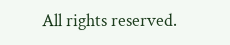All rights reserved.